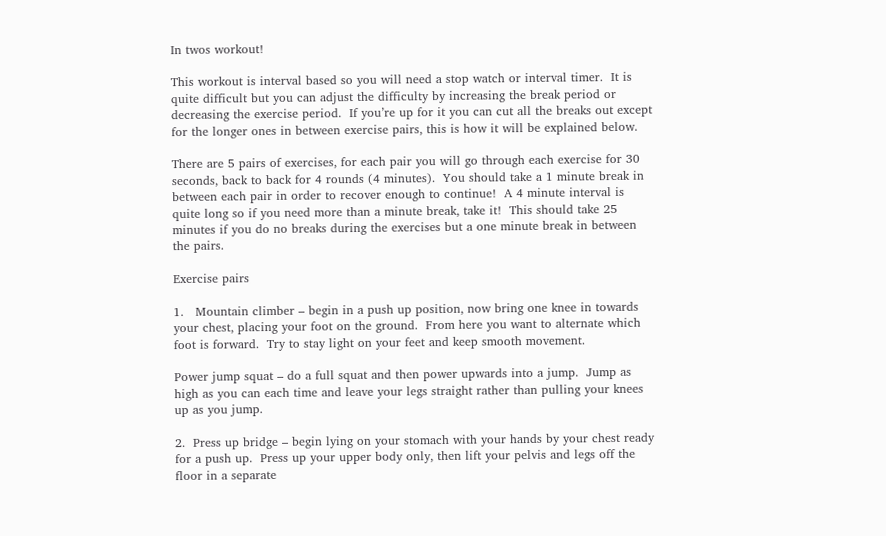In twos workout!

This workout is interval based so you will need a stop watch or interval timer.  It is quite difficult but you can adjust the difficulty by increasing the break period or decreasing the exercise period.  If you’re up for it you can cut all the breaks out except for the longer ones in between exercise pairs, this is how it will be explained below.

There are 5 pairs of exercises, for each pair you will go through each exercise for 30 seconds, back to back for 4 rounds (4 minutes).  You should take a 1 minute break in between each pair in order to recover enough to continue!  A 4 minute interval is quite long so if you need more than a minute break, take it!  This should take 25 minutes if you do no breaks during the exercises but a one minute break in between the pairs.

Exercise pairs

1.   Mountain climber – begin in a push up position, now bring one knee in towards your chest, placing your foot on the ground.  From here you want to alternate which foot is forward.  Try to stay light on your feet and keep smooth movement.

Power jump squat – do a full squat and then power upwards into a jump.  Jump as high as you can each time and leave your legs straight rather than pulling your knees up as you jump.

2.  Press up bridge – begin lying on your stomach with your hands by your chest ready for a push up.  Press up your upper body only, then lift your pelvis and legs off the floor in a separate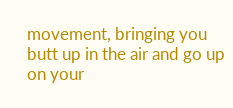movement, bringing you butt up in the air and go up on your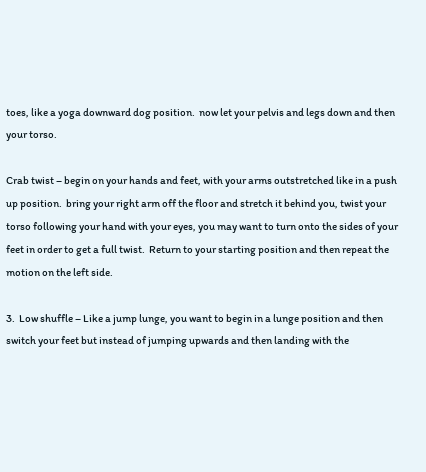toes, like a yoga downward dog position.  now let your pelvis and legs down and then your torso.

Crab twist – begin on your hands and feet, with your arms outstretched like in a push up position.  bring your right arm off the floor and stretch it behind you, twist your torso following your hand with your eyes, you may want to turn onto the sides of your feet in order to get a full twist.  Return to your starting position and then repeat the motion on the left side.

3.  Low shuffle – Like a jump lunge, you want to begin in a lunge position and then switch your feet but instead of jumping upwards and then landing with the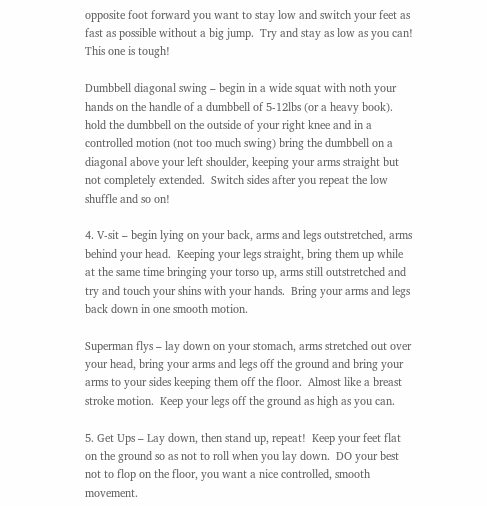opposite foot forward you want to stay low and switch your feet as fast as possible without a big jump.  Try and stay as low as you can!  This one is tough!

Dumbbell diagonal swing – begin in a wide squat with noth your hands on the handle of a dumbbell of 5-12lbs (or a heavy book).  hold the dumbbell on the outside of your right knee and in a controlled motion (not too much swing) bring the dumbbell on a diagonal above your left shoulder, keeping your arms straight but not completely extended.  Switch sides after you repeat the low shuffle and so on!

4. V-sit – begin lying on your back, arms and legs outstretched, arms behind your head.  Keeping your legs straight, bring them up while at the same time bringing your torso up, arms still outstretched and try and touch your shins with your hands.  Bring your arms and legs back down in one smooth motion.

Superman flys – lay down on your stomach, arms stretched out over your head, bring your arms and legs off the ground and bring your arms to your sides keeping them off the floor.  Almost like a breast stroke motion.  Keep your legs off the ground as high as you can.

5. Get Ups – Lay down, then stand up, repeat!  Keep your feet flat on the ground so as not to roll when you lay down.  DO your best not to flop on the floor, you want a nice controlled, smooth movement.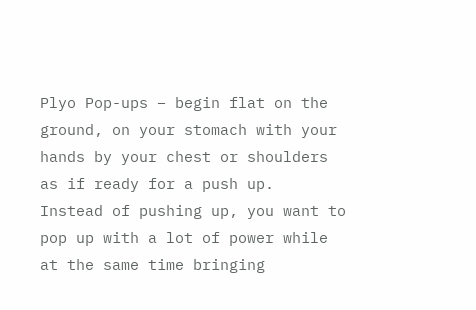Plyo Pop-ups – begin flat on the ground, on your stomach with your hands by your chest or shoulders as if ready for a push up.  Instead of pushing up, you want to pop up with a lot of power while at the same time bringing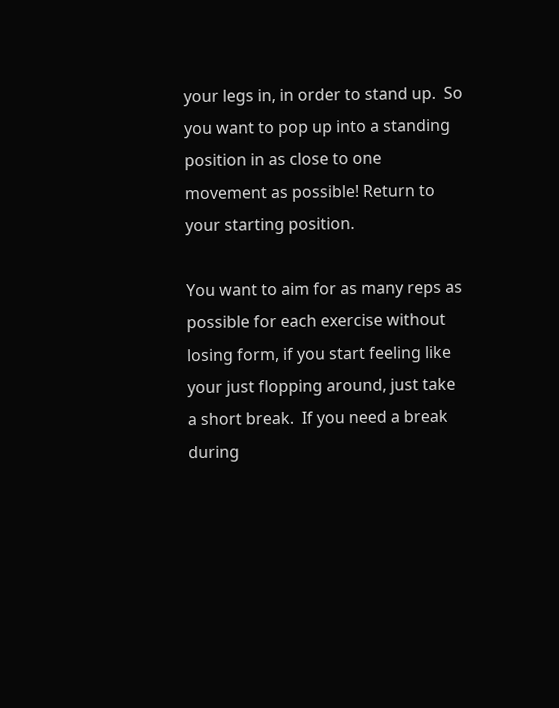your legs in, in order to stand up.  So you want to pop up into a standing position in as close to one movement as possible! Return to your starting position.

You want to aim for as many reps as possible for each exercise without losing form, if you start feeling like your just flopping around, just take a short break.  If you need a break during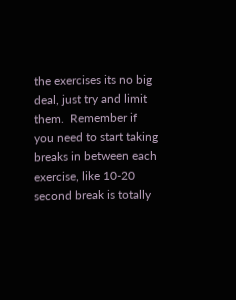the exercises its no big deal, just try and limit them.  Remember if you need to start taking breaks in between each exercise, like 10-20 second break is totally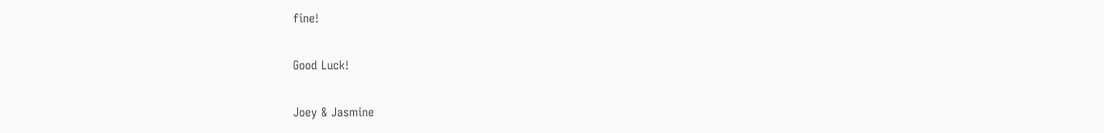fine!

Good Luck!

Joey & Jasmine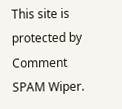This site is protected by Comment SPAM Wiper.